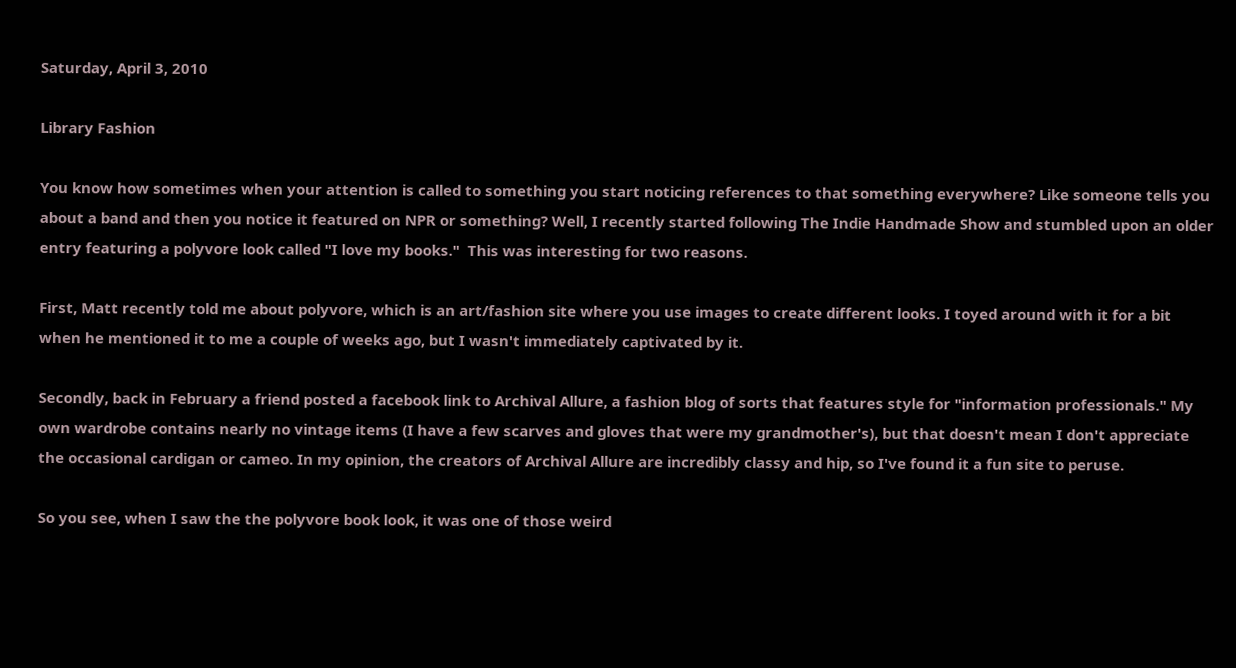Saturday, April 3, 2010

Library Fashion

You know how sometimes when your attention is called to something you start noticing references to that something everywhere? Like someone tells you about a band and then you notice it featured on NPR or something? Well, I recently started following The Indie Handmade Show and stumbled upon an older entry featuring a polyvore look called "I love my books."  This was interesting for two reasons.

First, Matt recently told me about polyvore, which is an art/fashion site where you use images to create different looks. I toyed around with it for a bit when he mentioned it to me a couple of weeks ago, but I wasn't immediately captivated by it.

Secondly, back in February a friend posted a facebook link to Archival Allure, a fashion blog of sorts that features style for "information professionals." My own wardrobe contains nearly no vintage items (I have a few scarves and gloves that were my grandmother's), but that doesn't mean I don't appreciate the occasional cardigan or cameo. In my opinion, the creators of Archival Allure are incredibly classy and hip, so I've found it a fun site to peruse.

So you see, when I saw the the polyvore book look, it was one of those weird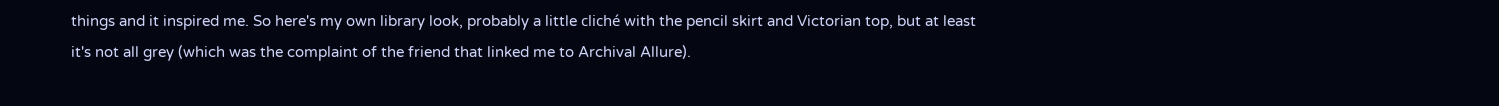things and it inspired me. So here's my own library look, probably a little cliché with the pencil skirt and Victorian top, but at least it's not all grey (which was the complaint of the friend that linked me to Archival Allure).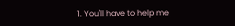1. You'll have to help me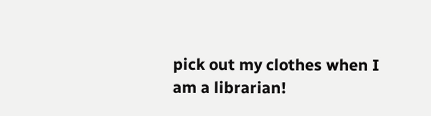pick out my clothes when I am a librarian!